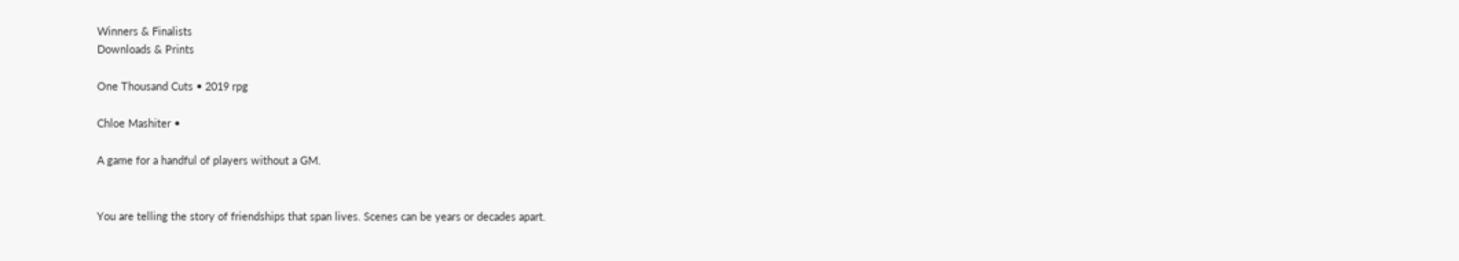Winners & Finalists
Downloads & Prints

One Thousand Cuts • 2019 rpg

Chloe Mashiter •

A game for a handful of players without a GM.


You are telling the story of friendships that span lives. Scenes can be years or decades apart.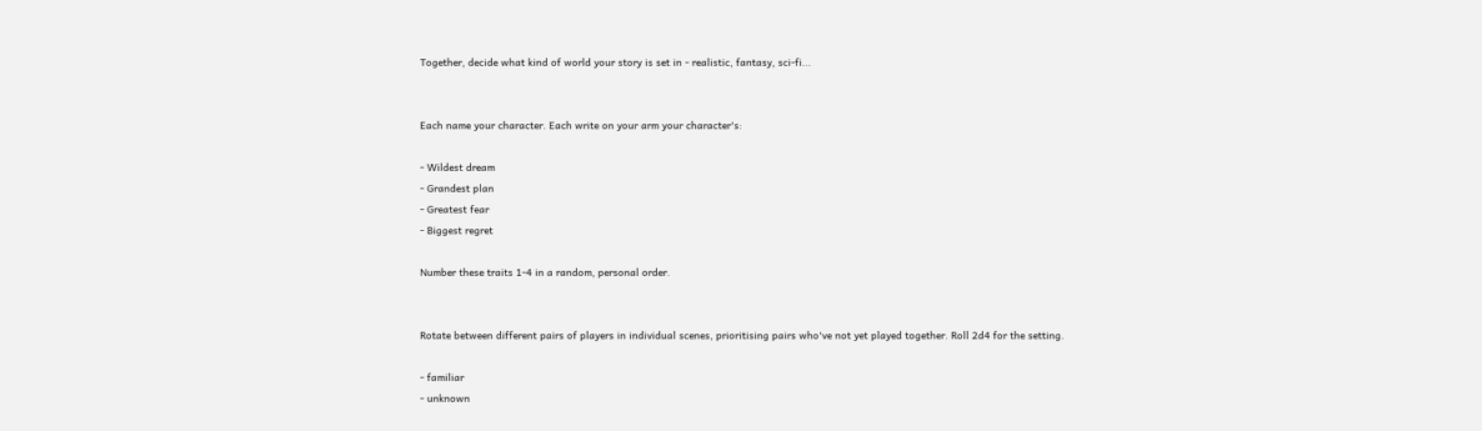Together, decide what kind of world your story is set in - realistic, fantasy, sci-fi...


Each name your character. Each write on your arm your character's:

- Wildest dream
- Grandest plan
- Greatest fear
- Biggest regret

Number these traits 1-4 in a random, personal order.


Rotate between different pairs of players in individual scenes, prioritising pairs who've not yet played together. Roll 2d4 for the setting.

- familiar
- unknown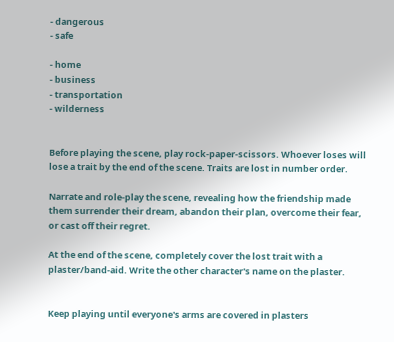- dangerous
- safe

- home
- business
- transportation
- wilderness


Before playing the scene, play rock-paper-scissors. Whoever loses will lose a trait by the end of the scene. Traits are lost in number order.

Narrate and role-play the scene, revealing how the friendship made them surrender their dream, abandon their plan, overcome their fear, or cast off their regret.

At the end of the scene, completely cover the lost trait with a plaster/band-aid. Write the other character's name on the plaster.


Keep playing until everyone's arms are covered in plasters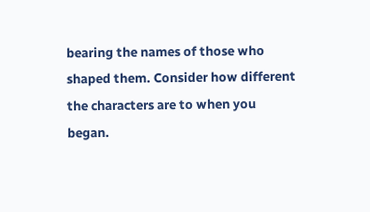bearing the names of those who shaped them. Consider how different the characters are to when you began.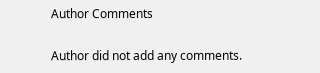Author Comments

Author did not add any comments.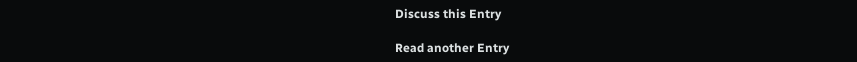Discuss this Entry

Read another Entry